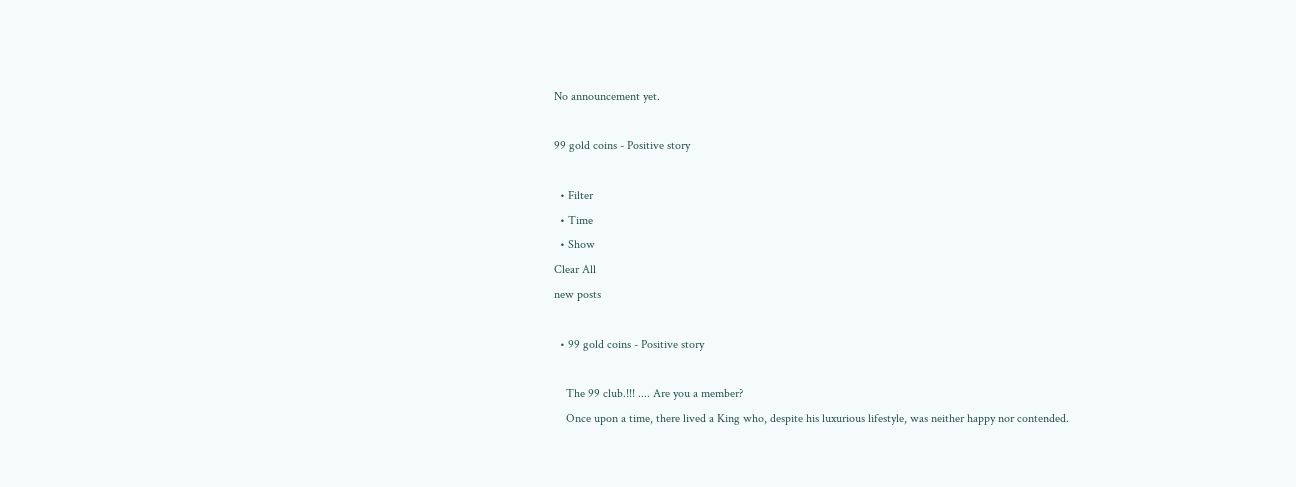No announcement yet.

99 gold coins - Positive story

  • Filter
  • Time
  • Show
Clear All
new posts

  • 99 gold coins - Positive story

    The 99 club.!!! .... Are you a member?
    Once upon a time, there lived a King who, despite his luxurious lifestyle, was neither happy nor contended.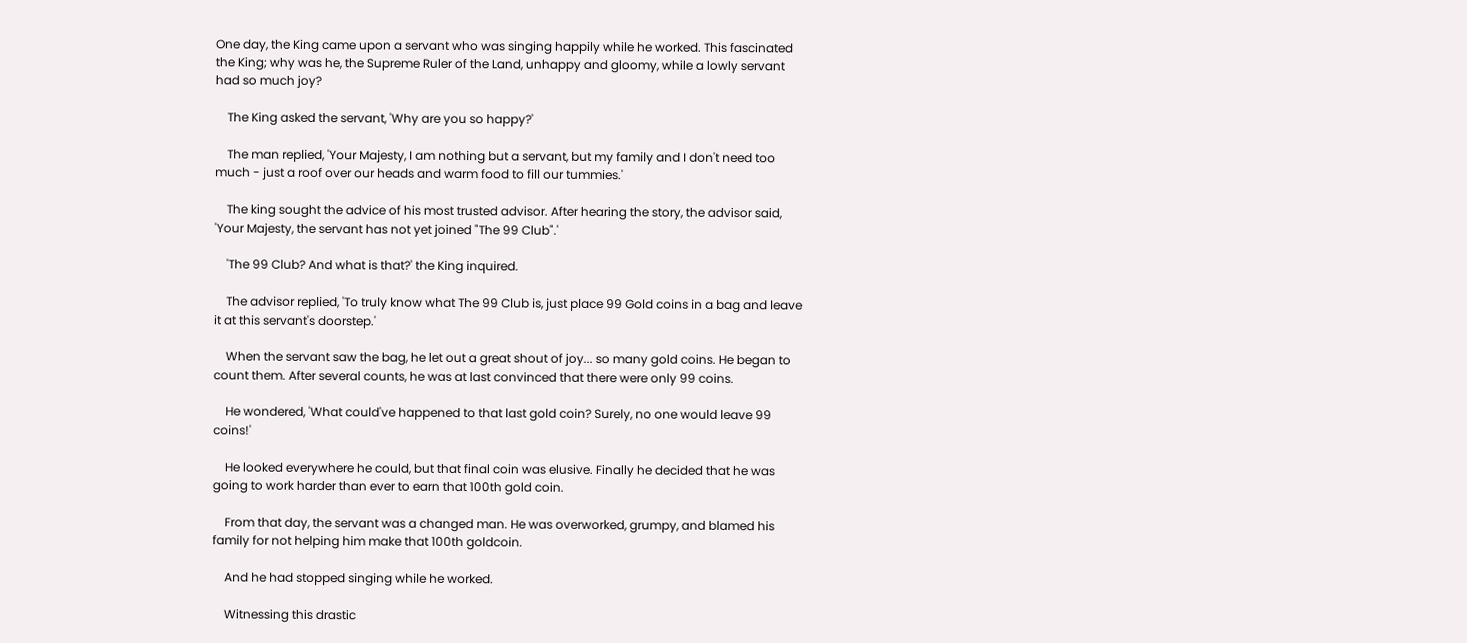One day, the King came upon a servant who was singing happily while he worked. This fascinated the King; why was he, the Supreme Ruler of the Land, unhappy and gloomy, while a lowly servant had so much joy?

    The King asked the servant, 'Why are you so happy?'

    The man replied, 'Your Majesty, I am nothing but a servant, but my family and I don't need too much - just a roof over our heads and warm food to fill our tummies.'

    The king sought the advice of his most trusted advisor. After hearing the story, the advisor said, 'Your Majesty, the servant has not yet joined "The 99 Club".'

    'The 99 Club? And what is that?' the King inquired.

    The advisor replied, 'To truly know what The 99 Club is, just place 99 Gold coins in a bag and leave it at this servant's doorstep.'

    When the servant saw the bag, he let out a great shout of joy... so many gold coins. He began to count them. After several counts, he was at last convinced that there were only 99 coins.

    He wondered, 'What could've happened to that last gold coin? Surely, no one would leave 99 coins!'

    He looked everywhere he could, but that final coin was elusive. Finally he decided that he was going to work harder than ever to earn that 100th gold coin.

    From that day, the servant was a changed man. He was overworked, grumpy, and blamed his family for not helping him make that 100th goldcoin.

    And he had stopped singing while he worked.

    Witnessing this drastic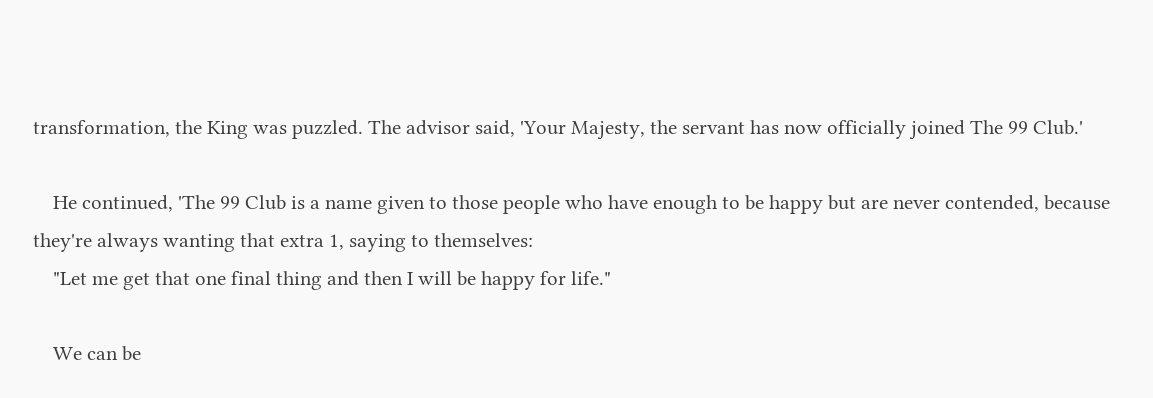transformation, the King was puzzled. The advisor said, 'Your Majesty, the servant has now officially joined The 99 Club.'

    He continued, 'The 99 Club is a name given to those people who have enough to be happy but are never contended, because they're always wanting that extra 1, saying to themselves:
    "Let me get that one final thing and then I will be happy for life."

    We can be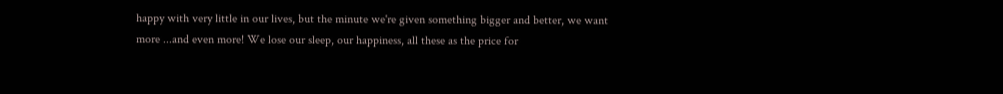happy with very little in our lives, but the minute we're given something bigger and better, we want more ...and even more! We lose our sleep, our happiness, all these as the price for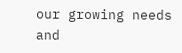our growing needs and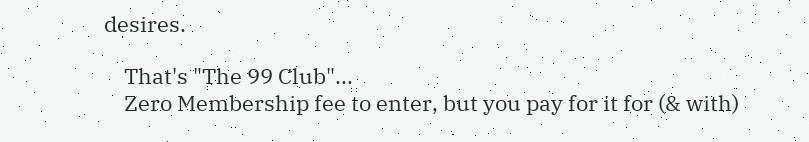desires.

    That's "The 99 Club"...
    Zero Membership fee to enter, but you pay for it for (& with)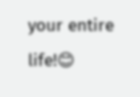your entire life!😊